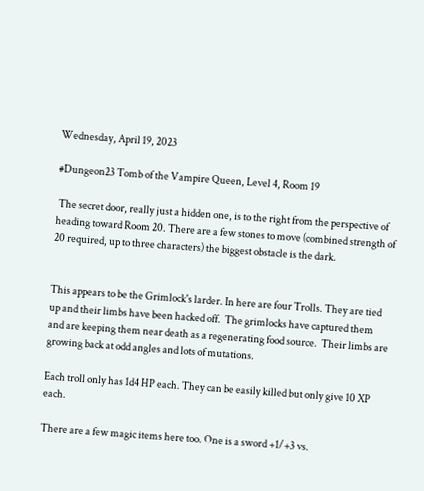Wednesday, April 19, 2023

#Dungeon23 Tomb of the Vampire Queen, Level 4, Room 19

 The secret door, really just a hidden one, is to the right from the perspective of heading toward Room 20. There are a few stones to move (combined strength of 20 required, up to three characters) the biggest obstacle is the dark.


This appears to be the Grimlock's larder. In here are four Trolls. They are tied up and their limbs have been hacked off.  The grimlocks have captured them and are keeping them near death as a regenerating food source.  Their limbs are growing back at odd angles and lots of mutations.

Each troll only has 1d4 HP each. They can be easily killed but only give 10 XP each.

There are a few magic items here too. One is a sword +1/+3 vs.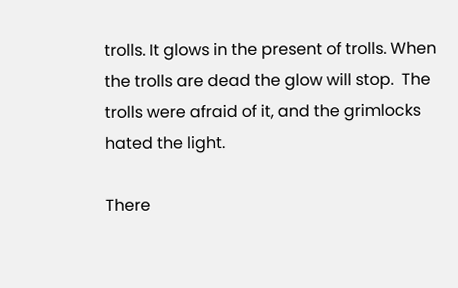trolls. It glows in the present of trolls. When the trolls are dead the glow will stop.  The trolls were afraid of it, and the grimlocks hated the light.

There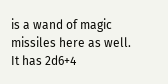is a wand of magic missiles here as well. It has 2d6+4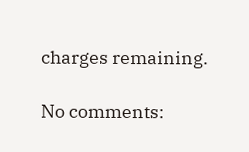charges remaining.

No comments: